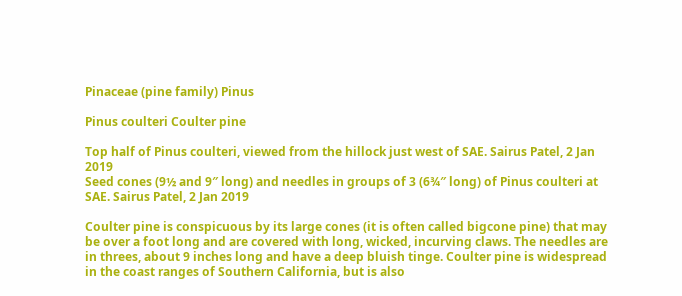Pinaceae (pine family) Pinus

Pinus coulteri Coulter pine

Top half of Pinus coulteri, viewed from the hillock just west of SAE. Sairus Patel, 2 Jan 2019
Seed cones (9½ and 9″ long) and needles in groups of 3 (6¾″ long) of Pinus coulteri at SAE. Sairus Patel, 2 Jan 2019

Coulter pine is conspicuous by its large cones (it is often called bigcone pine) that may be over a foot long and are covered with long, wicked, incurving claws. The needles are in threes, about 9 inches long and have a deep bluish tinge. Coulter pine is widespread in the coast ranges of Southern California, but is also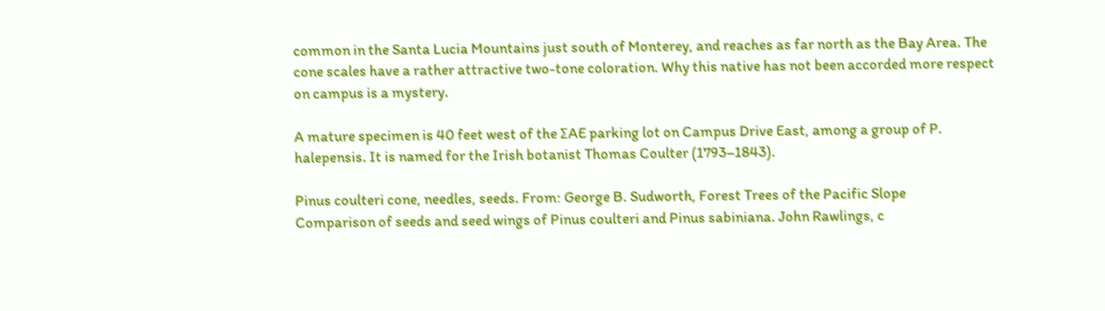common in the Santa Lucia Mountains just south of Monterey, and reaches as far north as the Bay Area. The cone scales have a rather attractive two-tone coloration. Why this native has not been accorded more respect on campus is a mystery.

A mature specimen is 40 feet west of the ΣAE parking lot on Campus Drive East, among a group of P. halepensis. It is named for the Irish botanist Thomas Coulter (1793–1843).

Pinus coulteri cone, needles, seeds. From: George B. Sudworth, Forest Trees of the Pacific Slope
Comparison of seeds and seed wings of Pinus coulteri and Pinus sabiniana. John Rawlings, c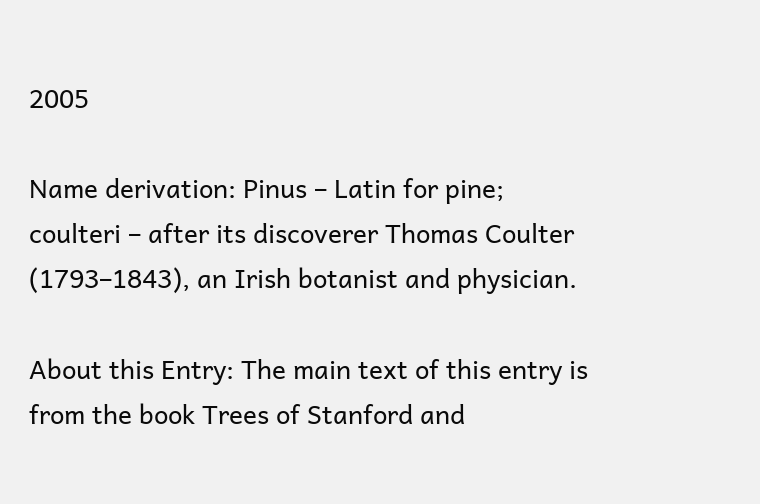2005

Name derivation: Pinus – Latin for pine; coulteri – after its discoverer Thomas Coulter (1793–1843), an Irish botanist and physician.

About this Entry: The main text of this entry is from the book Trees of Stanford and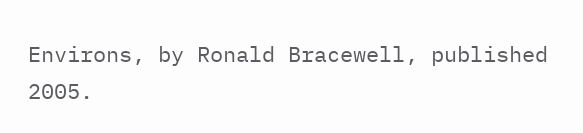Environs, by Ronald Bracewell, published 2005.